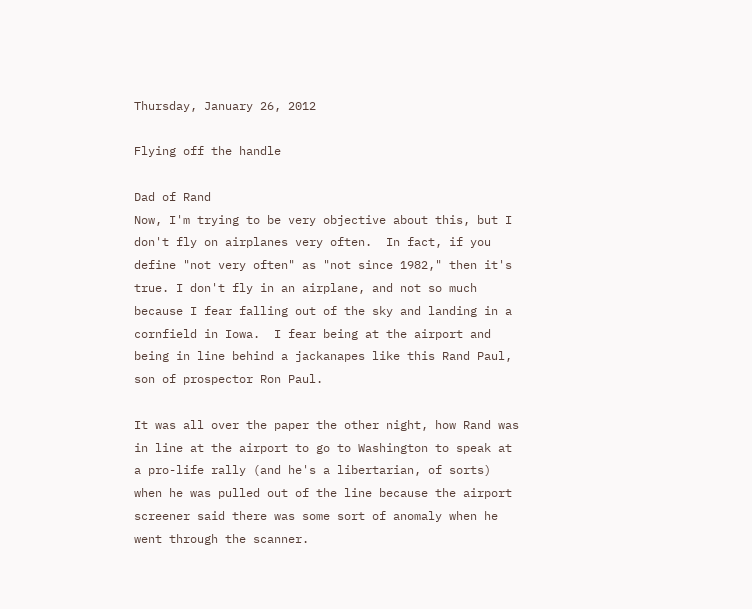Thursday, January 26, 2012

Flying off the handle

Dad of Rand
Now, I'm trying to be very objective about this, but I don't fly on airplanes very often.  In fact, if you define "not very often" as "not since 1982," then it's true. I don't fly in an airplane, and not so much because I fear falling out of the sky and landing in a cornfield in Iowa.  I fear being at the airport and being in line behind a jackanapes like this Rand Paul, son of prospector Ron Paul.

It was all over the paper the other night, how Rand was in line at the airport to go to Washington to speak at a pro-life rally (and he's a libertarian, of sorts) when he was pulled out of the line because the airport screener said there was some sort of anomaly when he went through the scanner.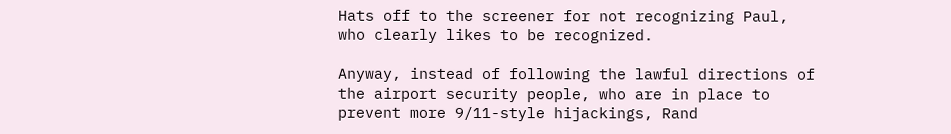Hats off to the screener for not recognizing Paul, who clearly likes to be recognized.

Anyway, instead of following the lawful directions of the airport security people, who are in place to prevent more 9/11-style hijackings, Rand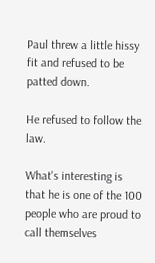Paul threw a little hissy fit and refused to be patted down.

He refused to follow the law.

What's interesting is that he is one of the 100 people who are proud to call themselves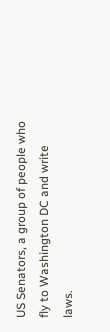US Senators, a group of people who fly to Washington DC and write laws.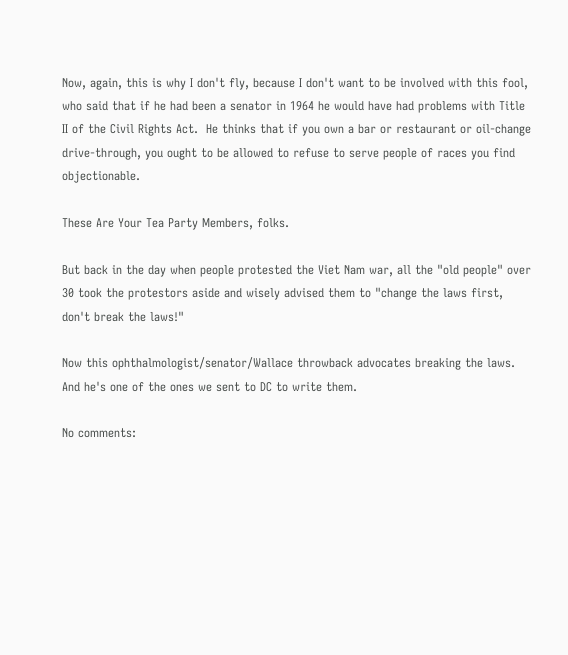Now, again, this is why I don't fly, because I don't want to be involved with this fool, who said that if he had been a senator in 1964 he would have had problems with Title II of the Civil Rights Act.  He thinks that if you own a bar or restaurant or oil-change drive-through, you ought to be allowed to refuse to serve people of races you find objectionable.

These Are Your Tea Party Members, folks.

But back in the day when people protested the Viet Nam war, all the "old people" over 30 took the protestors aside and wisely advised them to "change the laws first, don't break the laws!"

Now this ophthalmologist/senator/Wallace throwback advocates breaking the laws.  And he's one of the ones we sent to DC to write them.

No comments: